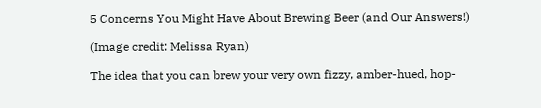5 Concerns You Might Have About Brewing Beer (and Our Answers!)

(Image credit: Melissa Ryan)

The idea that you can brew your very own fizzy, amber-hued, hop-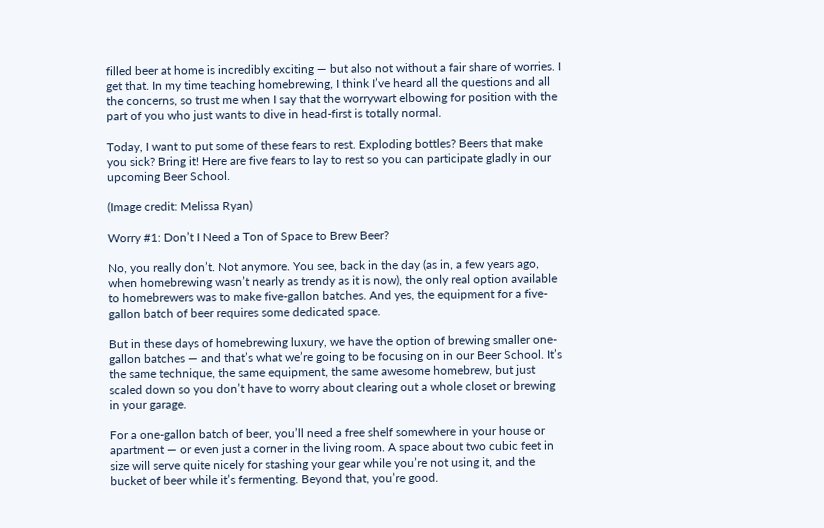filled beer at home is incredibly exciting — but also not without a fair share of worries. I get that. In my time teaching homebrewing, I think I’ve heard all the questions and all the concerns, so trust me when I say that the worrywart elbowing for position with the part of you who just wants to dive in head-first is totally normal.

Today, I want to put some of these fears to rest. Exploding bottles? Beers that make you sick? Bring it! Here are five fears to lay to rest so you can participate gladly in our upcoming Beer School.

(Image credit: Melissa Ryan)

Worry #1: Don’t I Need a Ton of Space to Brew Beer?

No, you really don’t. Not anymore. You see, back in the day (as in, a few years ago, when homebrewing wasn’t nearly as trendy as it is now), the only real option available to homebrewers was to make five-gallon batches. And yes, the equipment for a five-gallon batch of beer requires some dedicated space.

But in these days of homebrewing luxury, we have the option of brewing smaller one-gallon batches — and that’s what we’re going to be focusing on in our Beer School. It’s the same technique, the same equipment, the same awesome homebrew, but just scaled down so you don’t have to worry about clearing out a whole closet or brewing in your garage.

For a one-gallon batch of beer, you’ll need a free shelf somewhere in your house or apartment — or even just a corner in the living room. A space about two cubic feet in size will serve quite nicely for stashing your gear while you’re not using it, and the bucket of beer while it’s fermenting. Beyond that, you’re good.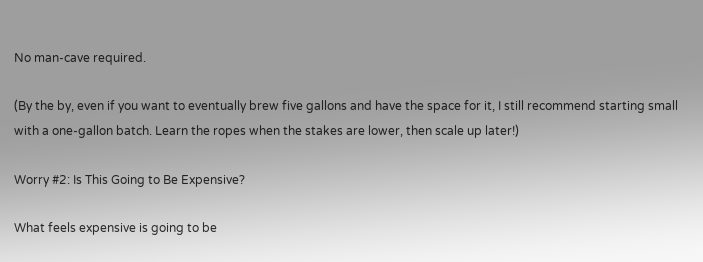No man-cave required.

(By the by, even if you want to eventually brew five gallons and have the space for it, I still recommend starting small with a one-gallon batch. Learn the ropes when the stakes are lower, then scale up later!)

Worry #2: Is This Going to Be Expensive?

What feels expensive is going to be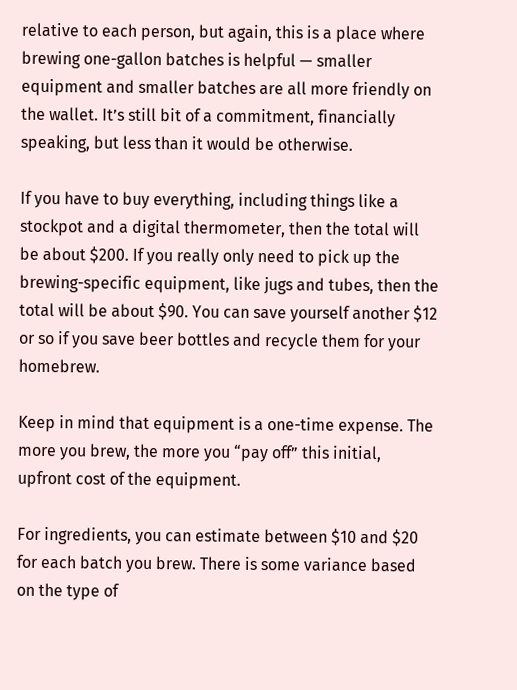relative to each person, but again, this is a place where brewing one-gallon batches is helpful — smaller equipment and smaller batches are all more friendly on the wallet. It’s still bit of a commitment, financially speaking, but less than it would be otherwise.

If you have to buy everything, including things like a stockpot and a digital thermometer, then the total will be about $200. If you really only need to pick up the brewing-specific equipment, like jugs and tubes, then the total will be about $90. You can save yourself another $12 or so if you save beer bottles and recycle them for your homebrew.

Keep in mind that equipment is a one-time expense. The more you brew, the more you “pay off” this initial, upfront cost of the equipment.

For ingredients, you can estimate between $10 and $20 for each batch you brew. There is some variance based on the type of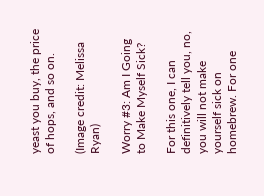yeast you buy, the price of hops, and so on.

(Image credit: Melissa Ryan)

Worry #3: Am I Going to Make Myself Sick?

For this one, I can definitively tell you, no, you will not make yourself sick on homebrew. For one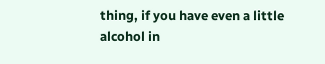thing, if you have even a little alcohol in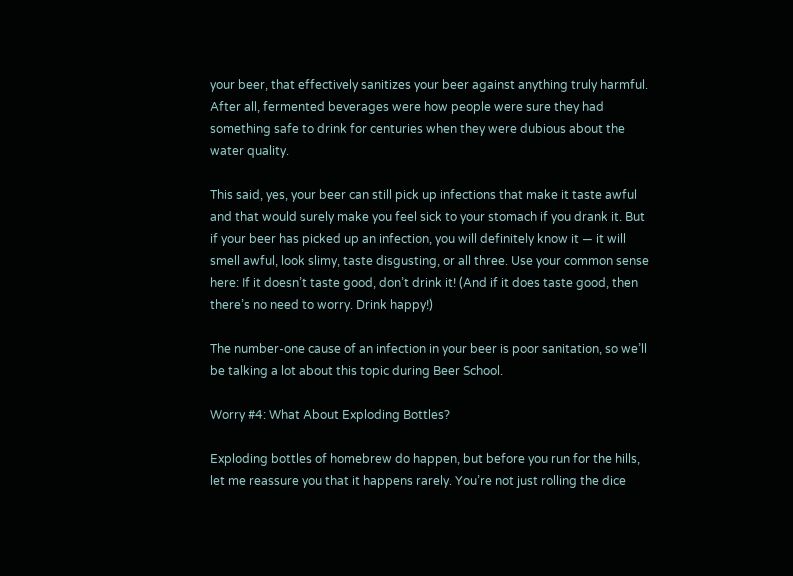your beer, that effectively sanitizes your beer against anything truly harmful. After all, fermented beverages were how people were sure they had something safe to drink for centuries when they were dubious about the water quality.

This said, yes, your beer can still pick up infections that make it taste awful and that would surely make you feel sick to your stomach if you drank it. But if your beer has picked up an infection, you will definitely know it — it will smell awful, look slimy, taste disgusting, or all three. Use your common sense here: If it doesn’t taste good, don’t drink it! (And if it does taste good, then there’s no need to worry. Drink happy!)

The number-one cause of an infection in your beer is poor sanitation, so we’ll be talking a lot about this topic during Beer School.

Worry #4: What About Exploding Bottles?

Exploding bottles of homebrew do happen, but before you run for the hills, let me reassure you that it happens rarely. You’re not just rolling the dice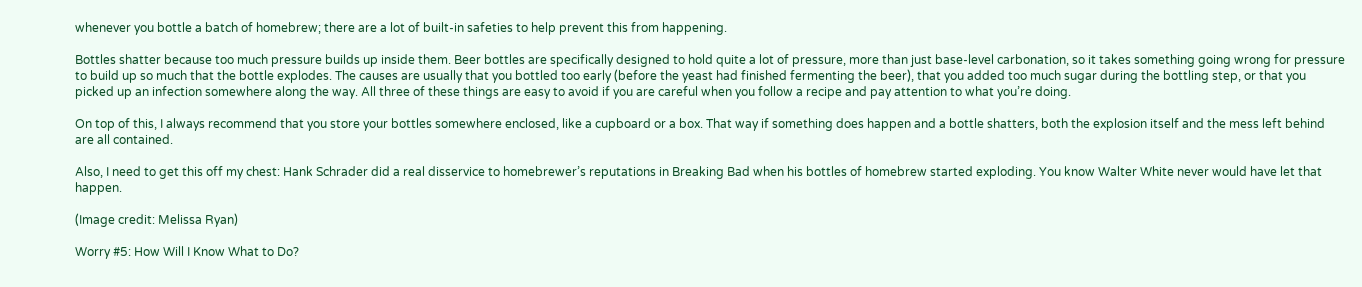whenever you bottle a batch of homebrew; there are a lot of built-in safeties to help prevent this from happening.

Bottles shatter because too much pressure builds up inside them. Beer bottles are specifically designed to hold quite a lot of pressure, more than just base-level carbonation, so it takes something going wrong for pressure to build up so much that the bottle explodes. The causes are usually that you bottled too early (before the yeast had finished fermenting the beer), that you added too much sugar during the bottling step, or that you picked up an infection somewhere along the way. All three of these things are easy to avoid if you are careful when you follow a recipe and pay attention to what you’re doing.

On top of this, I always recommend that you store your bottles somewhere enclosed, like a cupboard or a box. That way if something does happen and a bottle shatters, both the explosion itself and the mess left behind are all contained.

Also, I need to get this off my chest: Hank Schrader did a real disservice to homebrewer’s reputations in Breaking Bad when his bottles of homebrew started exploding. You know Walter White never would have let that happen.

(Image credit: Melissa Ryan)

Worry #5: How Will I Know What to Do?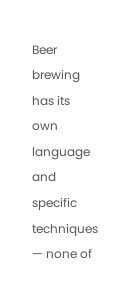Beer brewing has its own language and specific techniques — none of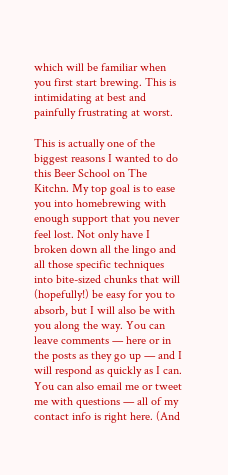which will be familiar when you first start brewing. This is intimidating at best and painfully frustrating at worst.

This is actually one of the biggest reasons I wanted to do this Beer School on The Kitchn. My top goal is to ease you into homebrewing with enough support that you never feel lost. Not only have I broken down all the lingo and all those specific techniques into bite-sized chunks that will (hopefully!) be easy for you to absorb, but I will also be with you along the way. You can leave comments — here or in the posts as they go up — and I will respond as quickly as I can. You can also email me or tweet me with questions — all of my contact info is right here. (And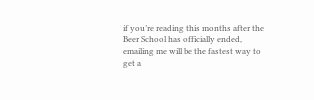if you’re reading this months after the Beer School has officially ended, emailing me will be the fastest way to get a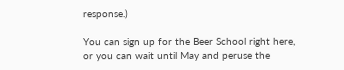response.)

You can sign up for the Beer School right here, or you can wait until May and peruse the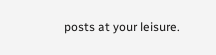posts at your leisure.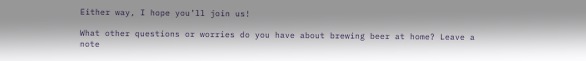Either way, I hope you’ll join us!

What other questions or worries do you have about brewing beer at home? Leave a note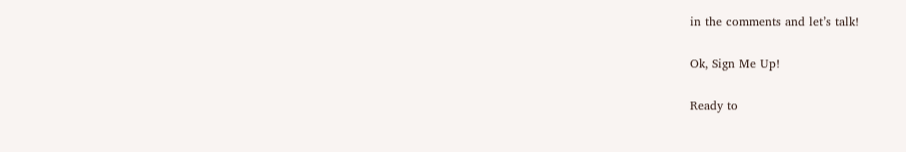in the comments and let’s talk!

Ok, Sign Me Up!

Ready to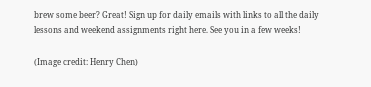brew some beer? Great! Sign up for daily emails with links to all the daily lessons and weekend assignments right here. See you in a few weeks!

(Image credit: Henry Chen)